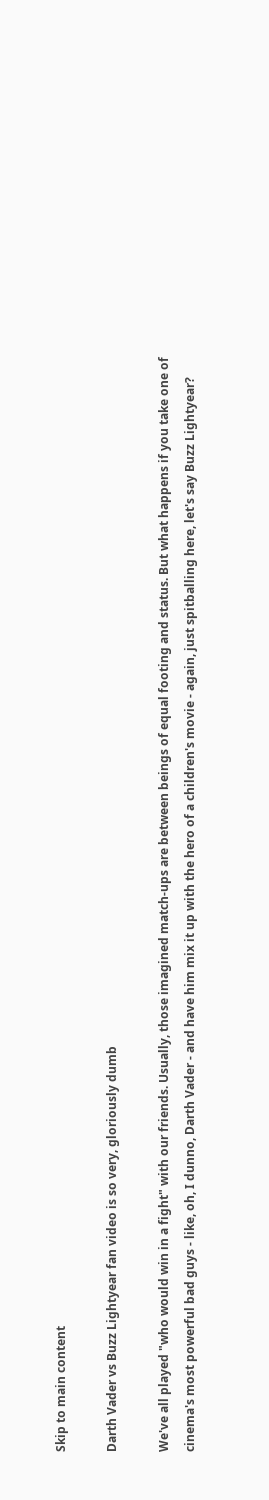Skip to main content

Darth Vader vs Buzz Lightyear fan video is so very, gloriously dumb

We've all played "who would win in a fight" with our friends. Usually, those imagined match-ups are between beings of equal footing and status. But what happens if you take one of cinema's most powerful bad guys - like, oh, I dunno, Darth Vader - and have him mix it up with the hero of a children's movie - again, just spitballing here, let's say Buzz Lightyear?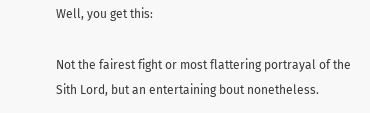Well, you get this:

Not the fairest fight or most flattering portrayal of the Sith Lord, but an entertaining bout nonetheless.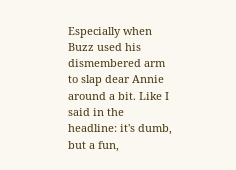Especially when Buzz used his dismembered arm to slap dear Annie around a bit. Like I said in the headline: it's dumb, but a fun,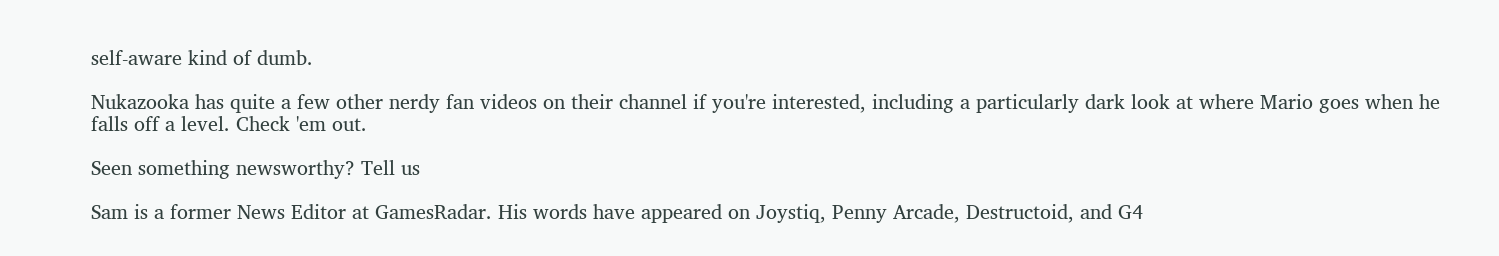self-aware kind of dumb.

Nukazooka has quite a few other nerdy fan videos on their channel if you're interested, including a particularly dark look at where Mario goes when he falls off a level. Check 'em out.

Seen something newsworthy? Tell us

Sam is a former News Editor at GamesRadar. His words have appeared on Joystiq, Penny Arcade, Destructoid, and G4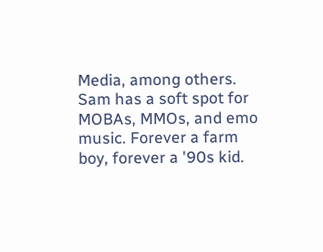Media, among others. Sam has a soft spot for MOBAs, MMOs, and emo music. Forever a farm boy, forever a '90s kid.